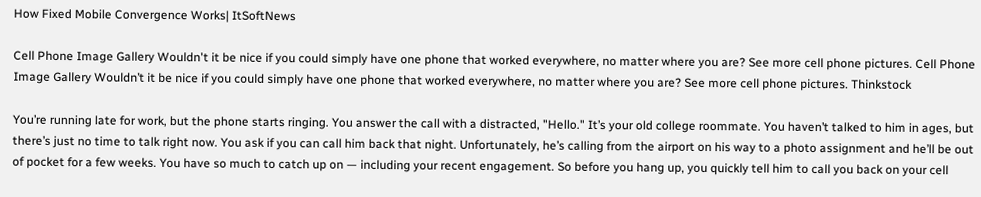How Fixed Mobile Convergence Works| ItSoftNews

Cell Phone Image Gallery Wouldn't it be nice if you could simply have one phone that worked everywhere, no matter where you are? See more cell phone pictures. Cell Phone Image Gallery Wouldn’t it be nice if you could simply have one phone that worked everywhere, no matter where you are? See more cell phone pictures. Thinkstock

You’re running late for work, but the phone starts ringing. You answer the call with a distracted, "Hello." It’s your old college roommate. You haven’t talked to him in ages, but there’s just no time to talk right now. You ask if you can call him back that night. Unfortunately, he’s calling from the airport on his way to a photo assignment and he’ll be out of pocket for a few weeks. You have so much to catch up on — including your recent engagement. So before you hang up, you quickly tell him to call you back on your cell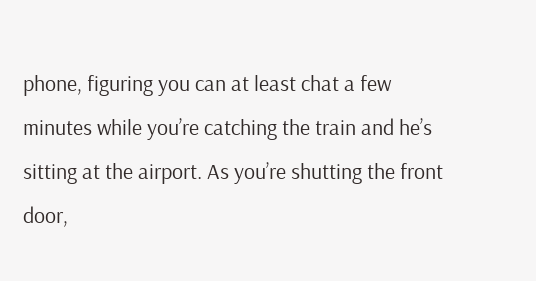phone, figuring you can at least chat a few minutes while you’re catching the train and he’s sitting at the airport. As you’re shutting the front door,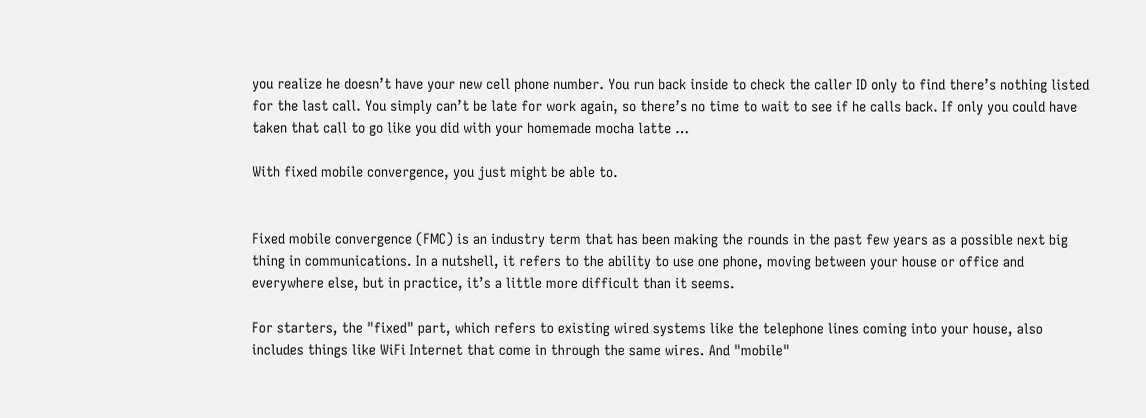you realize he doesn’t have your new cell phone number. You run back inside to check the caller ID only to find there’s nothing listed for the last call. You simply can’t be late for work again, so there’s no time to wait to see if he calls back. If only you could have taken that call to go like you did with your homemade mocha latte …

With fixed mobile convergence, you just might be able to.


Fixed mobile convergence (FMC) is an industry term that has been making the rounds in the past few years as a possible next big thing in communications. In a nutshell, it refers to the ability to use one phone, moving between your house or office and everywhere else, but in practice, it’s a little more difficult than it seems.

For starters, the "fixed" part, which refers to existing wired systems like the telephone lines coming into your house, also includes things like WiFi Internet that come in through the same wires. And "mobile"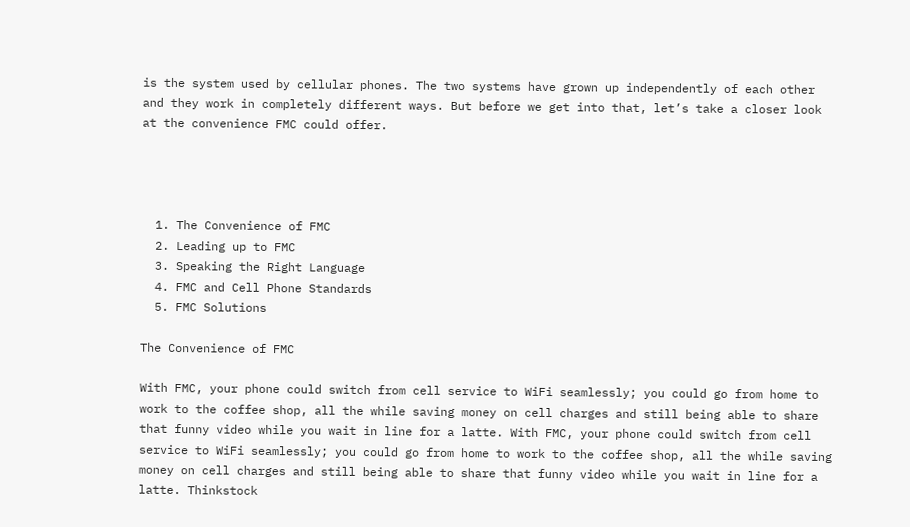is the system used by cellular phones. The two systems have grown up independently of each other and they work in completely different ways. But before we get into that, let’s take a closer look at the convenience FMC could offer.




  1. The Convenience of FMC
  2. Leading up to FMC
  3. Speaking the Right Language
  4. FMC and Cell Phone Standards
  5. FMC Solutions

The Convenience of FMC

With FMC, your phone could switch from cell service to WiFi seamlessly; you could go from home to work to the coffee shop, all the while saving money on cell charges and still being able to share that funny video while you wait in line for a latte. With FMC, your phone could switch from cell service to WiFi seamlessly; you could go from home to work to the coffee shop, all the while saving money on cell charges and still being able to share that funny video while you wait in line for a latte. Thinkstock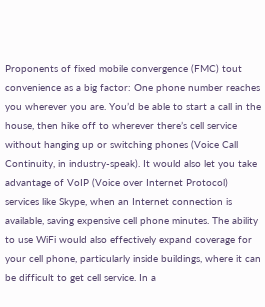Proponents of fixed mobile convergence (FMC) tout convenience as a big factor: One phone number reaches you wherever you are. You’d be able to start a call in the house, then hike off to wherever there’s cell service without hanging up or switching phones (Voice Call Continuity, in industry-speak). It would also let you take advantage of VoIP (Voice over Internet Protocol) services like Skype, when an Internet connection is available, saving expensive cell phone minutes. The ability to use WiFi would also effectively expand coverage for your cell phone, particularly inside buildings, where it can be difficult to get cell service. In a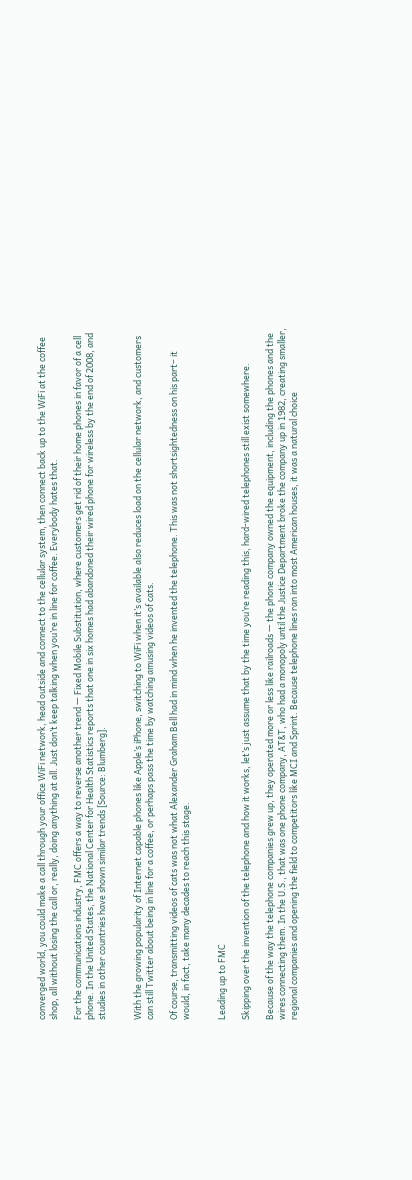converged world, you could make a call through your office WiFi network, head outside and connect to the cellular system, then connect back up to the WiFi at the coffee shop, all without losing the call or, really, doing anything at all. Just don’t keep talking when you’re in line for coffee. Everybody hates that.

For the communications industry, FMC offers a way to reverse another trend — Fixed Mobile Substitution, where customers get rid of their home phones in favor of a cell phone. In the United States, the National Center for Health Statistics reports that one in six homes had abandoned their wired phone for wireless by the end of 2008, and studies in other countries have shown similar trends [Source: Blumberg].


With the growing popularity of Internet capable phones like Apple’s iPhone, switching to WiFi when it’s available also reduces load on the cellular network, and customers can still Twitter about being in line for a coffee, or perhaps pass the time by watching amusing videos of cats.

Of course, transmitting videos of cats was not what Alexander Graham Bell had in mind when he invented the telephone. This was not shortsightedness on his part– it would, in fact, take many decades to reach this stage.


Leading up to FMC

Skipping over the invention of the telephone and how it works, let’s just assume that by the time you’re reading this, hard-wired telephones still exist somewhere.

Because of the way the telephone companies grew up, they operated more or less like railroads — the phone company owned the equipment, including the phones and the wires connecting them. In the U.S., that was one phone company, AT&T, who had a monopoly until the Justice Department broke the company up in 1982, creating smaller, regional companies and opening the field to competitors like MCI and Sprint. Because telephone lines ran into most American houses, it was a natural choice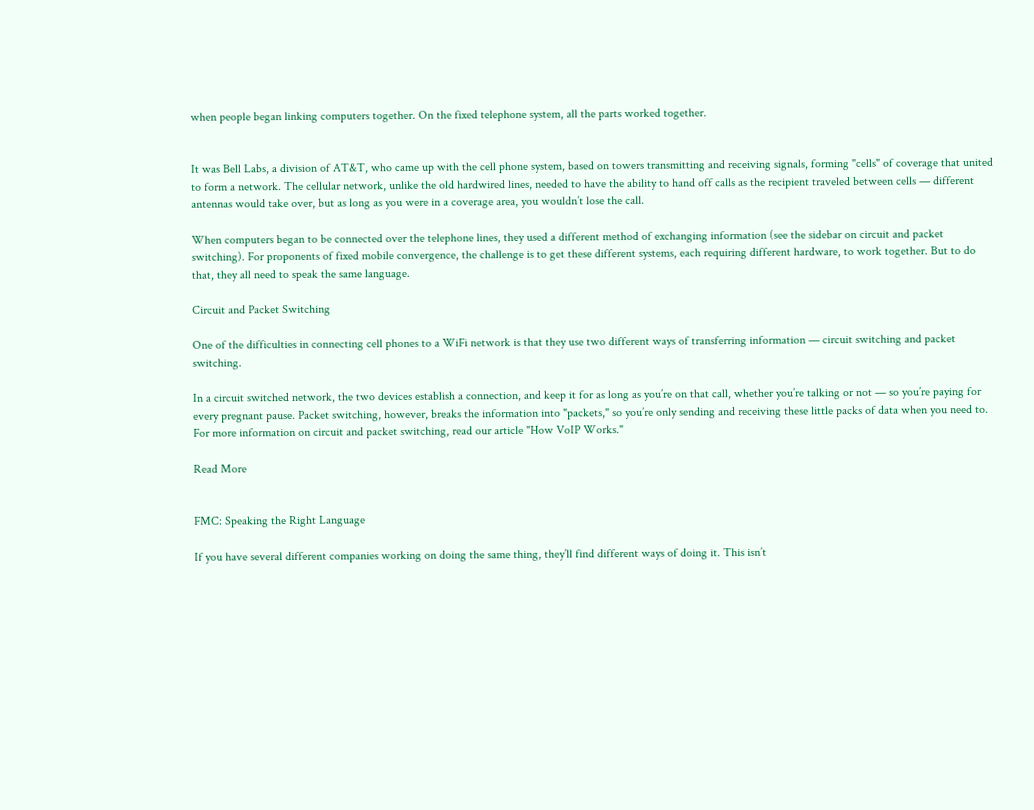when people began linking computers together. On the fixed telephone system, all the parts worked together.


It was Bell Labs, a division of AT&T, who came up with the cell phone system, based on towers transmitting and receiving signals, forming "cells" of coverage that united to form a network. The cellular network, unlike the old hardwired lines, needed to have the ability to hand off calls as the recipient traveled between cells — different antennas would take over, but as long as you were in a coverage area, you wouldn’t lose the call.

When computers began to be connected over the telephone lines, they used a different method of exchanging information (see the sidebar on circuit and packet switching). For proponents of fixed mobile convergence, the challenge is to get these different systems, each requiring different hardware, to work together. But to do that, they all need to speak the same language.

Circuit and Packet Switching

One of the difficulties in connecting cell phones to a WiFi network is that they use two different ways of transferring information — circuit switching and packet switching.

In a circuit switched network, the two devices establish a connection, and keep it for as long as you’re on that call, whether you’re talking or not — so you’re paying for every pregnant pause. Packet switching, however, breaks the information into "packets," so you’re only sending and receiving these little packs of data when you need to. For more information on circuit and packet switching, read our article "How VoIP Works."

Read More


FMC: Speaking the Right Language

If you have several different companies working on doing the same thing, they’ll find different ways of doing it. This isn’t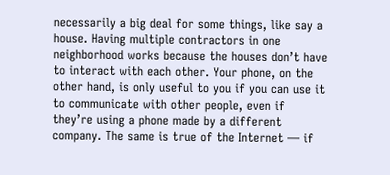necessarily a big deal for some things, like say a house. Having multiple contractors in one neighborhood works because the houses don’t have to interact with each other. Your phone, on the other hand, is only useful to you if you can use it to communicate with other people, even if they’re using a phone made by a different company. The same is true of the Internet — if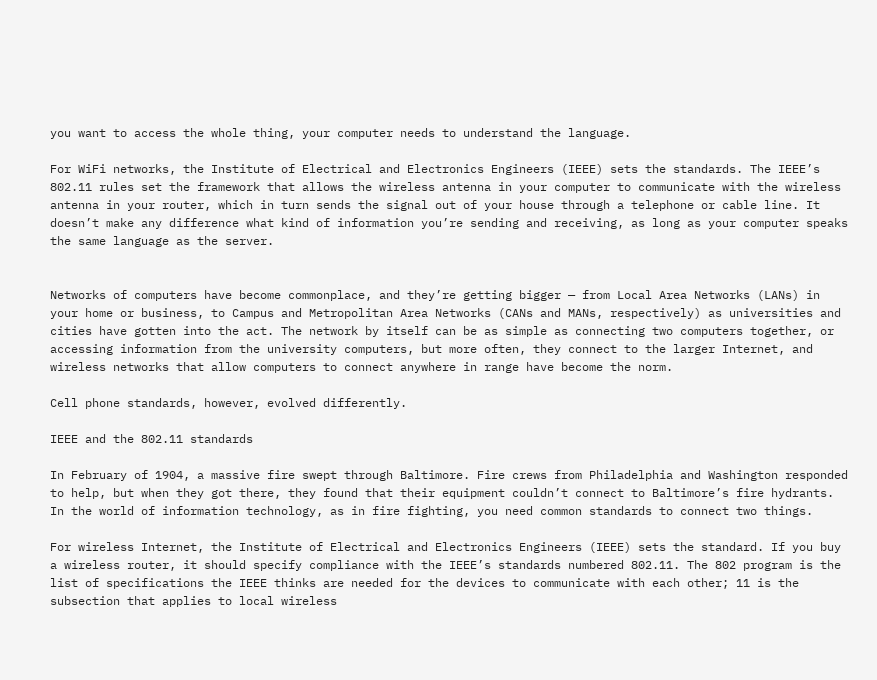you want to access the whole thing, your computer needs to understand the language.

For WiFi networks, the Institute of Electrical and Electronics Engineers (IEEE) sets the standards. The IEEE’s 802.11 rules set the framework that allows the wireless antenna in your computer to communicate with the wireless antenna in your router, which in turn sends the signal out of your house through a telephone or cable line. It doesn’t make any difference what kind of information you’re sending and receiving, as long as your computer speaks the same language as the server.


Networks of computers have become commonplace, and they’re getting bigger — from Local Area Networks (LANs) in your home or business, to Campus and Metropolitan Area Networks (CANs and MANs, respectively) as universities and cities have gotten into the act. The network by itself can be as simple as connecting two computers together, or accessing information from the university computers, but more often, they connect to the larger Internet, and wireless networks that allow computers to connect anywhere in range have become the norm.

Cell phone standards, however, evolved differently.

IEEE and the 802.11 standards

In February of 1904, a massive fire swept through Baltimore. Fire crews from Philadelphia and Washington responded to help, but when they got there, they found that their equipment couldn’t connect to Baltimore’s fire hydrants. In the world of information technology, as in fire fighting, you need common standards to connect two things.

For wireless Internet, the Institute of Electrical and Electronics Engineers (IEEE) sets the standard. If you buy a wireless router, it should specify compliance with the IEEE’s standards numbered 802.11. The 802 program is the list of specifications the IEEE thinks are needed for the devices to communicate with each other; 11 is the subsection that applies to local wireless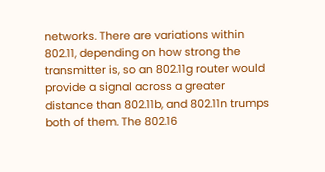networks. There are variations within 802.11, depending on how strong the transmitter is, so an 802.11g router would provide a signal across a greater distance than 802.11b, and 802.11n trumps both of them. The 802.16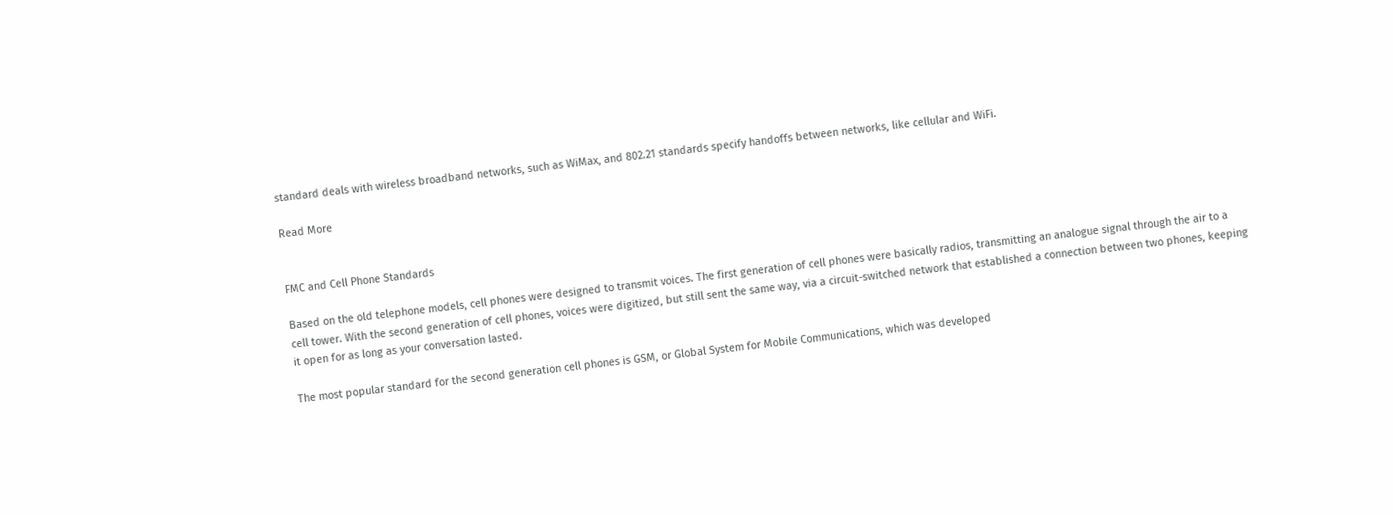standard deals with wireless broadband networks, such as WiMax, and 802.21 standards specify handoffs between networks, like cellular and WiFi.

Read More


FMC and Cell Phone Standards

Based on the old telephone models, cell phones were designed to transmit voices. The first generation of cell phones were basically radios, transmitting an analogue signal through the air to a cell tower. With the second generation of cell phones, voices were digitized, but still sent the same way, via a circuit-switched network that established a connection between two phones, keeping it open for as long as your conversation lasted.

The most popular standard for the second generation cell phones is GSM, or Global System for Mobile Communications, which was developed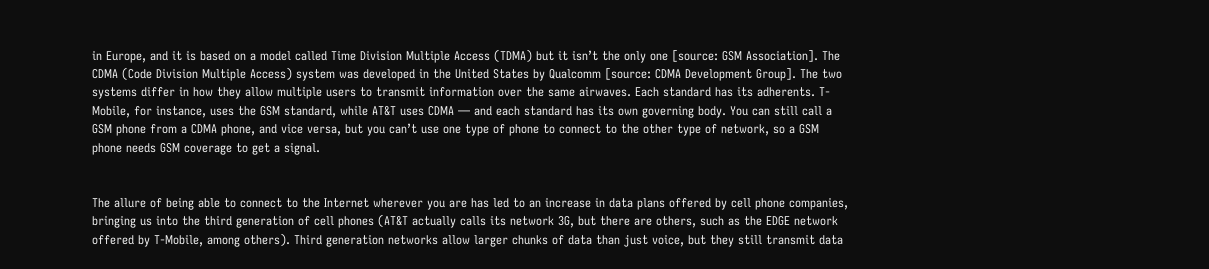in Europe, and it is based on a model called Time Division Multiple Access (TDMA) but it isn’t the only one [source: GSM Association]. The CDMA (Code Division Multiple Access) system was developed in the United States by Qualcomm [source: CDMA Development Group]. The two systems differ in how they allow multiple users to transmit information over the same airwaves. Each standard has its adherents. T-Mobile, for instance, uses the GSM standard, while AT&T uses CDMA — and each standard has its own governing body. You can still call a GSM phone from a CDMA phone, and vice versa, but you can’t use one type of phone to connect to the other type of network, so a GSM phone needs GSM coverage to get a signal.


The allure of being able to connect to the Internet wherever you are has led to an increase in data plans offered by cell phone companies, bringing us into the third generation of cell phones (AT&T actually calls its network 3G, but there are others, such as the EDGE network offered by T-Mobile, among others). Third generation networks allow larger chunks of data than just voice, but they still transmit data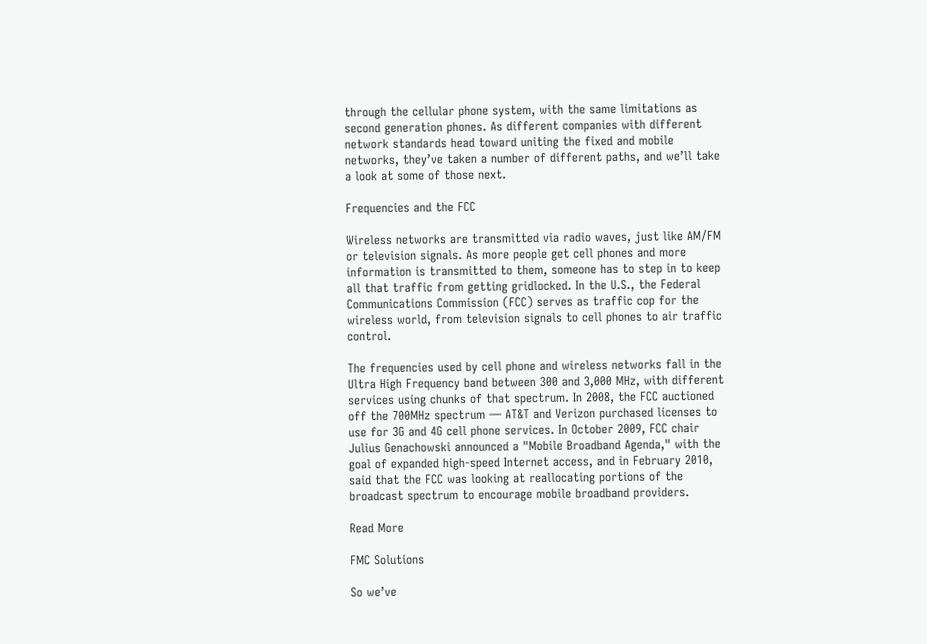through the cellular phone system, with the same limitations as second generation phones. As different companies with different network standards head toward uniting the fixed and mobile networks, they’ve taken a number of different paths, and we’ll take a look at some of those next.

Frequencies and the FCC

Wireless networks are transmitted via radio waves, just like AM/FM or television signals. As more people get cell phones and more information is transmitted to them, someone has to step in to keep all that traffic from getting gridlocked. In the U.S., the Federal Communications Commission (FCC) serves as traffic cop for the wireless world, from television signals to cell phones to air traffic control.

The frequencies used by cell phone and wireless networks fall in the Ultra High Frequency band between 300 and 3,000 MHz, with different services using chunks of that spectrum. In 2008, the FCC auctioned off the 700MHz spectrum — AT&T and Verizon purchased licenses to use for 3G and 4G cell phone services. In October 2009, FCC chair Julius Genachowski announced a "Mobile Broadband Agenda," with the goal of expanded high-speed Internet access, and in February 2010, said that the FCC was looking at reallocating portions of the broadcast spectrum to encourage mobile broadband providers.

Read More

FMC Solutions

So we’ve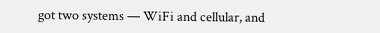got two systems — WiFi and cellular, and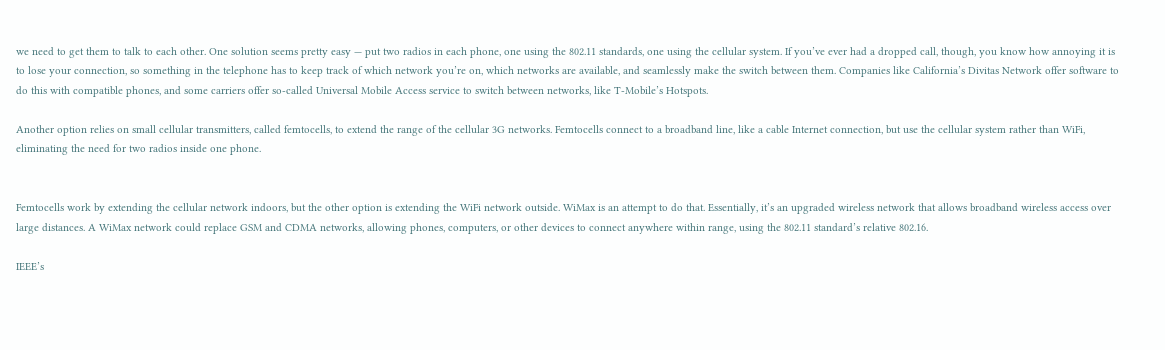we need to get them to talk to each other. One solution seems pretty easy — put two radios in each phone, one using the 802.11 standards, one using the cellular system. If you’ve ever had a dropped call, though, you know how annoying it is to lose your connection, so something in the telephone has to keep track of which network you’re on, which networks are available, and seamlessly make the switch between them. Companies like California’s Divitas Network offer software to do this with compatible phones, and some carriers offer so-called Universal Mobile Access service to switch between networks, like T-Mobile’s Hotspots.

Another option relies on small cellular transmitters, called femtocells, to extend the range of the cellular 3G networks. Femtocells connect to a broadband line, like a cable Internet connection, but use the cellular system rather than WiFi, eliminating the need for two radios inside one phone.


Femtocells work by extending the cellular network indoors, but the other option is extending the WiFi network outside. WiMax is an attempt to do that. Essentially, it’s an upgraded wireless network that allows broadband wireless access over large distances. A WiMax network could replace GSM and CDMA networks, allowing phones, computers, or other devices to connect anywhere within range, using the 802.11 standard’s relative 802.16.

IEEE’s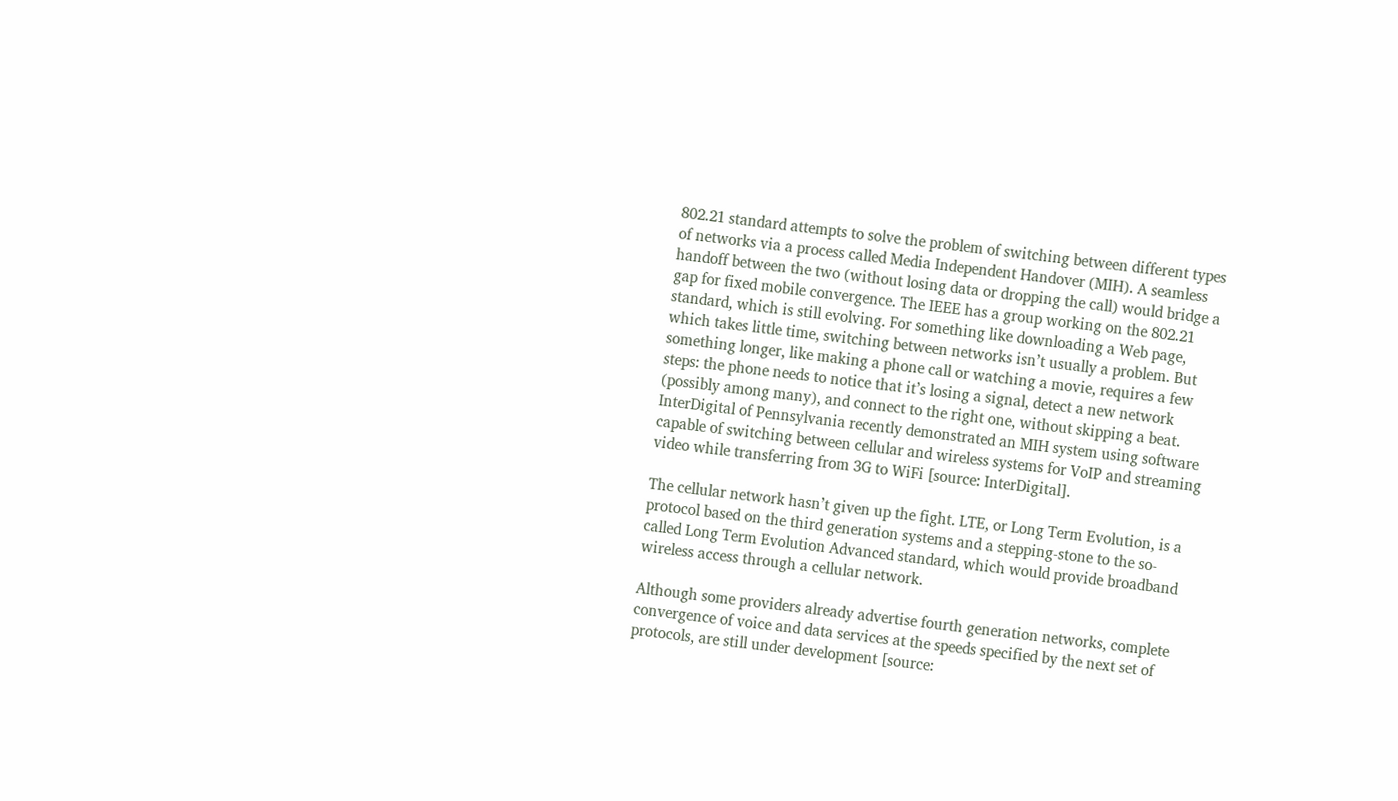802.21 standard attempts to solve the problem of switching between different types of networks via a process called Media Independent Handover (MIH). A seamless handoff between the two (without losing data or dropping the call) would bridge a gap for fixed mobile convergence. The IEEE has a group working on the 802.21 standard, which is still evolving. For something like downloading a Web page, which takes little time, switching between networks isn’t usually a problem. But something longer, like making a phone call or watching a movie, requires a few steps: the phone needs to notice that it’s losing a signal, detect a new network (possibly among many), and connect to the right one, without skipping a beat. InterDigital of Pennsylvania recently demonstrated an MIH system using software capable of switching between cellular and wireless systems for VoIP and streaming video while transferring from 3G to WiFi [source: InterDigital].

The cellular network hasn’t given up the fight. LTE, or Long Term Evolution, is a protocol based on the third generation systems and a stepping-stone to the so-called Long Term Evolution Advanced standard, which would provide broadband wireless access through a cellular network.

Although some providers already advertise fourth generation networks, complete convergence of voice and data services at the speeds specified by the next set of protocols, are still under development [source: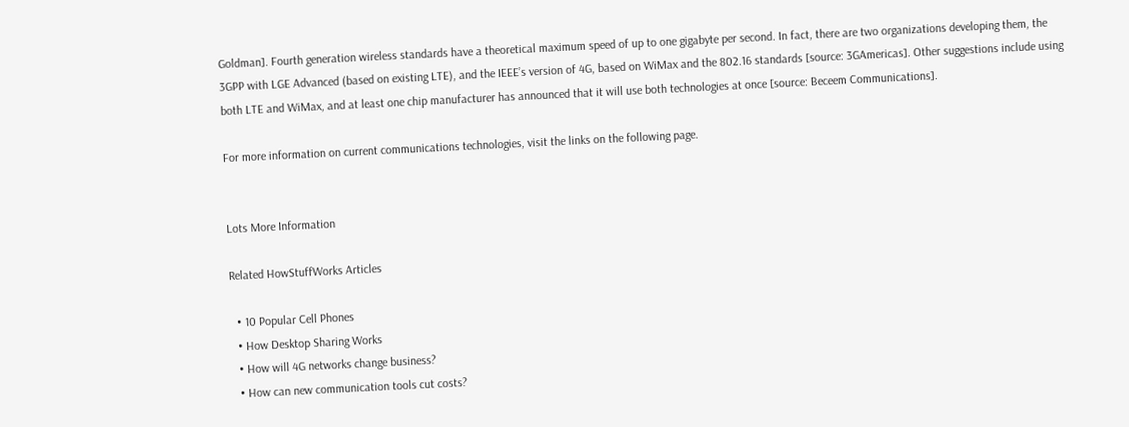Goldman]. Fourth generation wireless standards have a theoretical maximum speed of up to one gigabyte per second. In fact, there are two organizations developing them, the 3GPP with LGE Advanced (based on existing LTE), and the IEEE’s version of 4G, based on WiMax and the 802.16 standards [source: 3GAmericas]. Other suggestions include using both LTE and WiMax, and at least one chip manufacturer has announced that it will use both technologies at once [source: Beceem Communications].

For more information on current communications technologies, visit the links on the following page.


Lots More Information

Related HowStuffWorks Articles

  • 10 Popular Cell Phones
  • How Desktop Sharing Works
  • How will 4G networks change business?
  • How can new communication tools cut costs?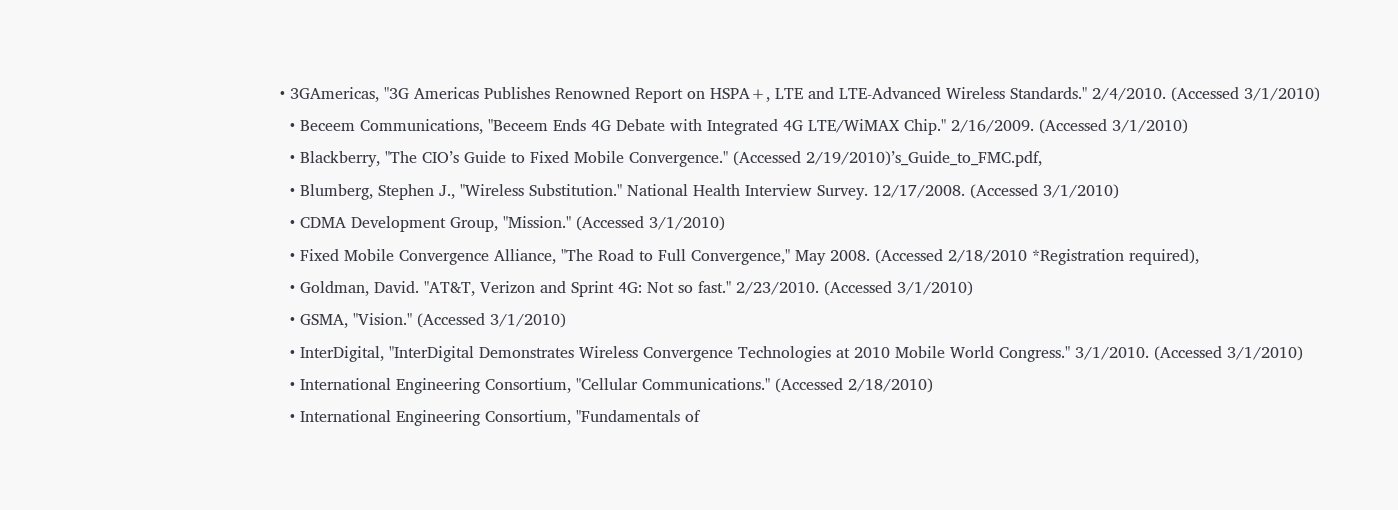• 3GAmericas, "3G Americas Publishes Renowned Report on HSPA+, LTE and LTE-Advanced Wireless Standards." 2/4/2010. (Accessed 3/1/2010)
  • Beceem Communications, "Beceem Ends 4G Debate with Integrated 4G LTE/WiMAX Chip." 2/16/2009. (Accessed 3/1/2010)
  • Blackberry, "The CIO’s Guide to Fixed Mobile Convergence." (Accessed 2/19/2010)’s_Guide_to_FMC.pdf,
  • Blumberg, Stephen J., "Wireless Substitution." National Health Interview Survey. 12/17/2008. (Accessed 3/1/2010)
  • CDMA Development Group, "Mission." (Accessed 3/1/2010)
  • Fixed Mobile Convergence Alliance, "The Road to Full Convergence," May 2008. (Accessed 2/18/2010 *Registration required),
  • Goldman, David. "AT&T, Verizon and Sprint 4G: Not so fast." 2/23/2010. (Accessed 3/1/2010)
  • GSMA, "Vision." (Accessed 3/1/2010)
  • InterDigital, "InterDigital Demonstrates Wireless Convergence Technologies at 2010 Mobile World Congress." 3/1/2010. (Accessed 3/1/2010)
  • International Engineering Consortium, "Cellular Communications." (Accessed 2/18/2010)
  • International Engineering Consortium, "Fundamentals of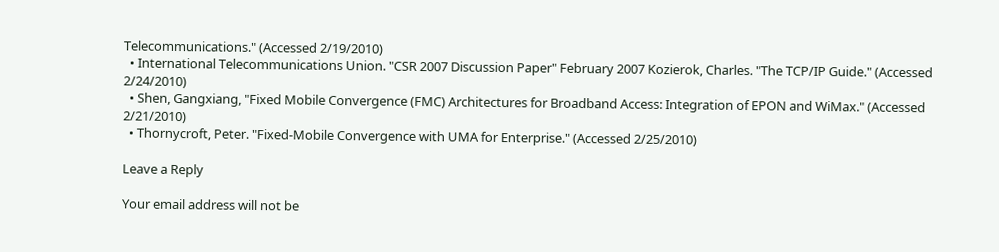Telecommunications." (Accessed 2/19/2010)
  • International Telecommunications Union. "CSR 2007 Discussion Paper" February 2007 Kozierok, Charles. "The TCP/IP Guide." (Accessed 2/24/2010)
  • Shen, Gangxiang, "Fixed Mobile Convergence (FMC) Architectures for Broadband Access: Integration of EPON and WiMax." (Accessed 2/21/2010)
  • Thornycroft, Peter. "Fixed-Mobile Convergence with UMA for Enterprise." (Accessed 2/25/2010)

Leave a Reply

Your email address will not be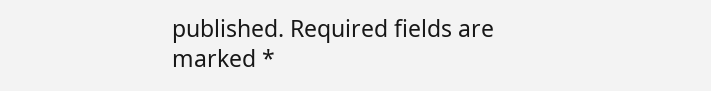published. Required fields are marked *